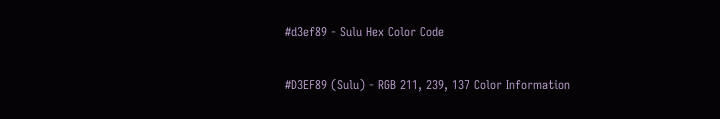#d3ef89 - Sulu Hex Color Code

#D3EF89 (Sulu) - RGB 211, 239, 137 Color Information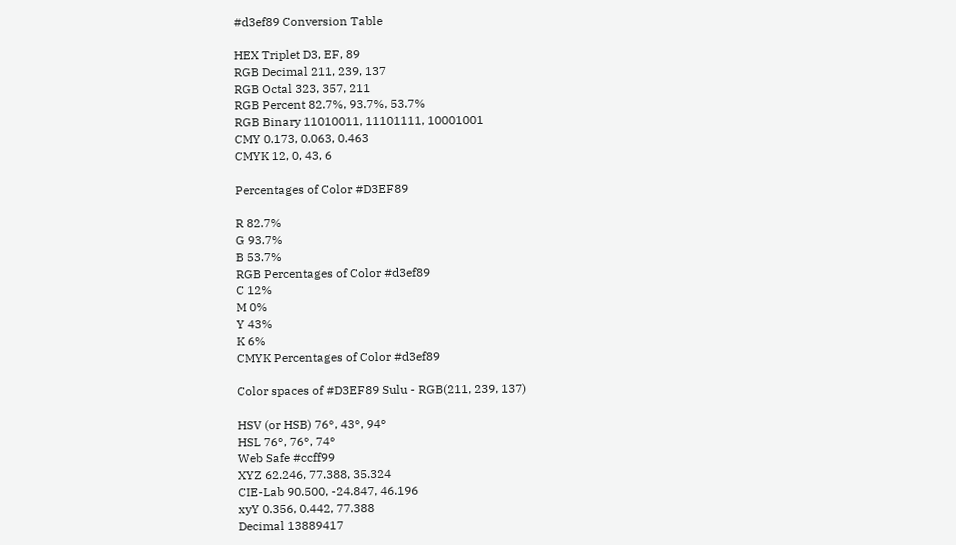#d3ef89 Conversion Table

HEX Triplet D3, EF, 89
RGB Decimal 211, 239, 137
RGB Octal 323, 357, 211
RGB Percent 82.7%, 93.7%, 53.7%
RGB Binary 11010011, 11101111, 10001001
CMY 0.173, 0.063, 0.463
CMYK 12, 0, 43, 6

Percentages of Color #D3EF89

R 82.7%
G 93.7%
B 53.7%
RGB Percentages of Color #d3ef89
C 12%
M 0%
Y 43%
K 6%
CMYK Percentages of Color #d3ef89

Color spaces of #D3EF89 Sulu - RGB(211, 239, 137)

HSV (or HSB) 76°, 43°, 94°
HSL 76°, 76°, 74°
Web Safe #ccff99
XYZ 62.246, 77.388, 35.324
CIE-Lab 90.500, -24.847, 46.196
xyY 0.356, 0.442, 77.388
Decimal 13889417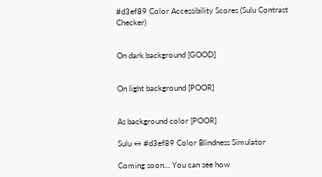#d3ef89 Color Accessibility Scores (Sulu Contrast Checker)


On dark background [GOOD]


On light background [POOR]


As background color [POOR]

Sulu ↔ #d3ef89 Color Blindness Simulator

Coming soon... You can see how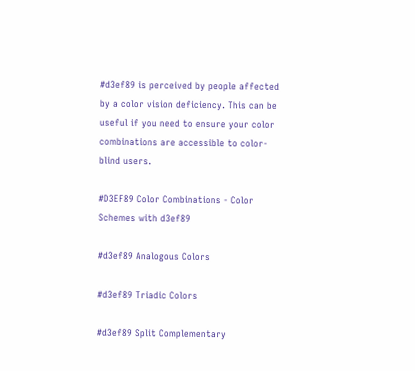#d3ef89 is perceived by people affected by a color vision deficiency. This can be useful if you need to ensure your color combinations are accessible to color-blind users.

#D3EF89 Color Combinations - Color Schemes with d3ef89

#d3ef89 Analogous Colors

#d3ef89 Triadic Colors

#d3ef89 Split Complementary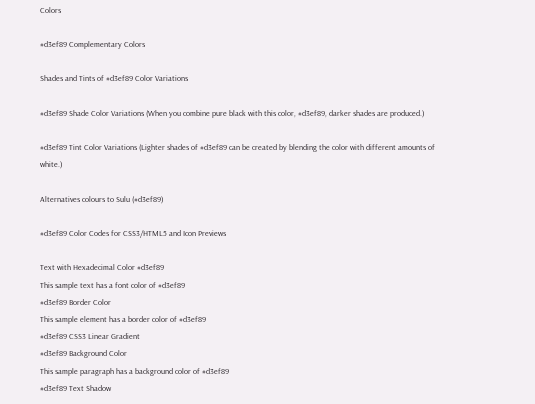Colors

#d3ef89 Complementary Colors

Shades and Tints of #d3ef89 Color Variations

#d3ef89 Shade Color Variations (When you combine pure black with this color, #d3ef89, darker shades are produced.)

#d3ef89 Tint Color Variations (Lighter shades of #d3ef89 can be created by blending the color with different amounts of white.)

Alternatives colours to Sulu (#d3ef89)

#d3ef89 Color Codes for CSS3/HTML5 and Icon Previews

Text with Hexadecimal Color #d3ef89
This sample text has a font color of #d3ef89
#d3ef89 Border Color
This sample element has a border color of #d3ef89
#d3ef89 CSS3 Linear Gradient
#d3ef89 Background Color
This sample paragraph has a background color of #d3ef89
#d3ef89 Text Shadow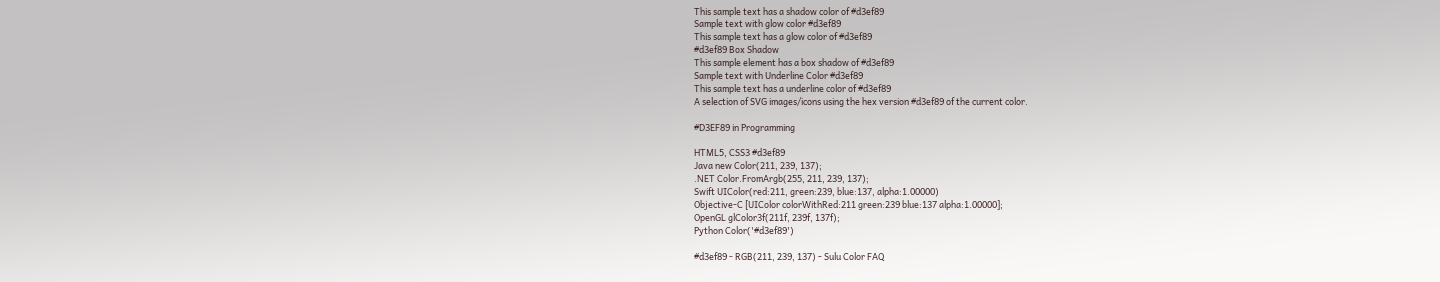This sample text has a shadow color of #d3ef89
Sample text with glow color #d3ef89
This sample text has a glow color of #d3ef89
#d3ef89 Box Shadow
This sample element has a box shadow of #d3ef89
Sample text with Underline Color #d3ef89
This sample text has a underline color of #d3ef89
A selection of SVG images/icons using the hex version #d3ef89 of the current color.

#D3EF89 in Programming

HTML5, CSS3 #d3ef89
Java new Color(211, 239, 137);
.NET Color.FromArgb(255, 211, 239, 137);
Swift UIColor(red:211, green:239, blue:137, alpha:1.00000)
Objective-C [UIColor colorWithRed:211 green:239 blue:137 alpha:1.00000];
OpenGL glColor3f(211f, 239f, 137f);
Python Color('#d3ef89')

#d3ef89 - RGB(211, 239, 137) - Sulu Color FAQ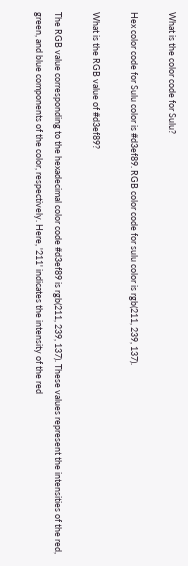What is the color code for Sulu?

Hex color code for Sulu color is #d3ef89. RGB color code for sulu color is rgb(211, 239, 137).

What is the RGB value of #d3ef89?

The RGB value corresponding to the hexadecimal color code #d3ef89 is rgb(211, 239, 137). These values represent the intensities of the red, green, and blue components of the color, respectively. Here, '211' indicates the intensity of the red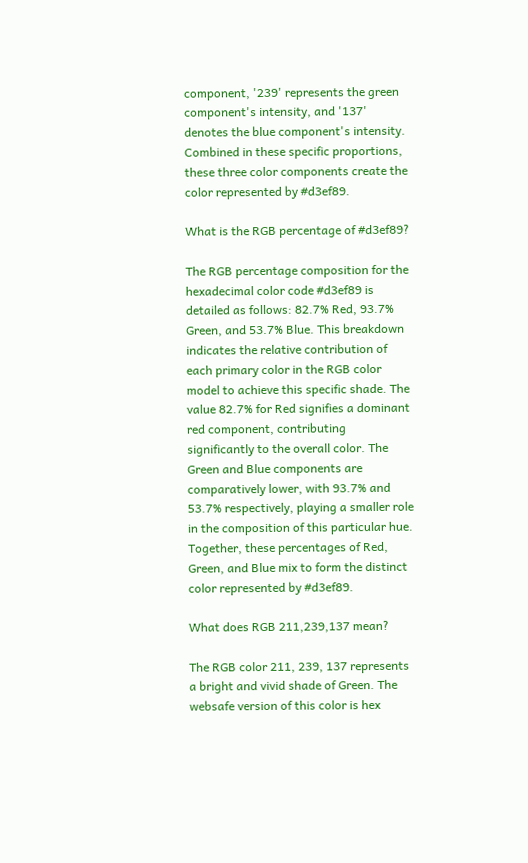component, '239' represents the green component's intensity, and '137' denotes the blue component's intensity. Combined in these specific proportions, these three color components create the color represented by #d3ef89.

What is the RGB percentage of #d3ef89?

The RGB percentage composition for the hexadecimal color code #d3ef89 is detailed as follows: 82.7% Red, 93.7% Green, and 53.7% Blue. This breakdown indicates the relative contribution of each primary color in the RGB color model to achieve this specific shade. The value 82.7% for Red signifies a dominant red component, contributing significantly to the overall color. The Green and Blue components are comparatively lower, with 93.7% and 53.7% respectively, playing a smaller role in the composition of this particular hue. Together, these percentages of Red, Green, and Blue mix to form the distinct color represented by #d3ef89.

What does RGB 211,239,137 mean?

The RGB color 211, 239, 137 represents a bright and vivid shade of Green. The websafe version of this color is hex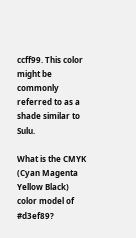ccff99. This color might be commonly referred to as a shade similar to Sulu.

What is the CMYK (Cyan Magenta Yellow Black) color model of #d3ef89?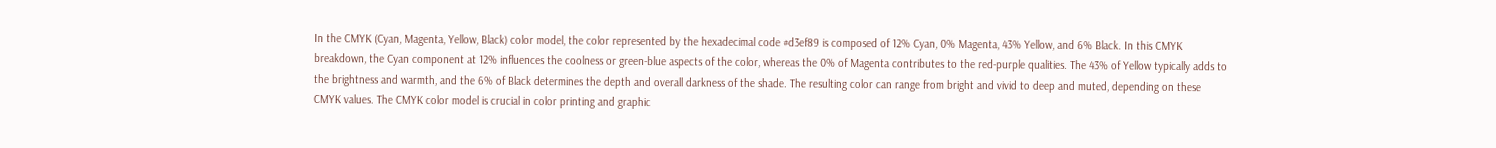In the CMYK (Cyan, Magenta, Yellow, Black) color model, the color represented by the hexadecimal code #d3ef89 is composed of 12% Cyan, 0% Magenta, 43% Yellow, and 6% Black. In this CMYK breakdown, the Cyan component at 12% influences the coolness or green-blue aspects of the color, whereas the 0% of Magenta contributes to the red-purple qualities. The 43% of Yellow typically adds to the brightness and warmth, and the 6% of Black determines the depth and overall darkness of the shade. The resulting color can range from bright and vivid to deep and muted, depending on these CMYK values. The CMYK color model is crucial in color printing and graphic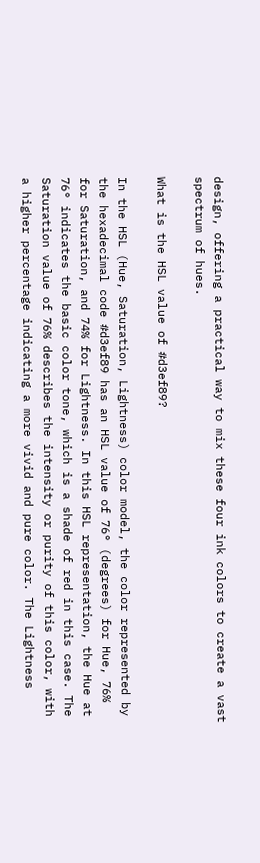design, offering a practical way to mix these four ink colors to create a vast spectrum of hues.

What is the HSL value of #d3ef89?

In the HSL (Hue, Saturation, Lightness) color model, the color represented by the hexadecimal code #d3ef89 has an HSL value of 76° (degrees) for Hue, 76% for Saturation, and 74% for Lightness. In this HSL representation, the Hue at 76° indicates the basic color tone, which is a shade of red in this case. The Saturation value of 76% describes the intensity or purity of this color, with a higher percentage indicating a more vivid and pure color. The Lightness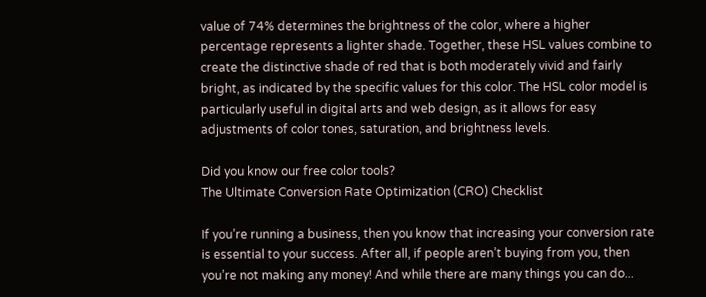value of 74% determines the brightness of the color, where a higher percentage represents a lighter shade. Together, these HSL values combine to create the distinctive shade of red that is both moderately vivid and fairly bright, as indicated by the specific values for this color. The HSL color model is particularly useful in digital arts and web design, as it allows for easy adjustments of color tones, saturation, and brightness levels.

Did you know our free color tools?
The Ultimate Conversion Rate Optimization (CRO) Checklist

If you’re running a business, then you know that increasing your conversion rate is essential to your success. After all, if people aren’t buying from you, then you’re not making any money! And while there are many things you can do...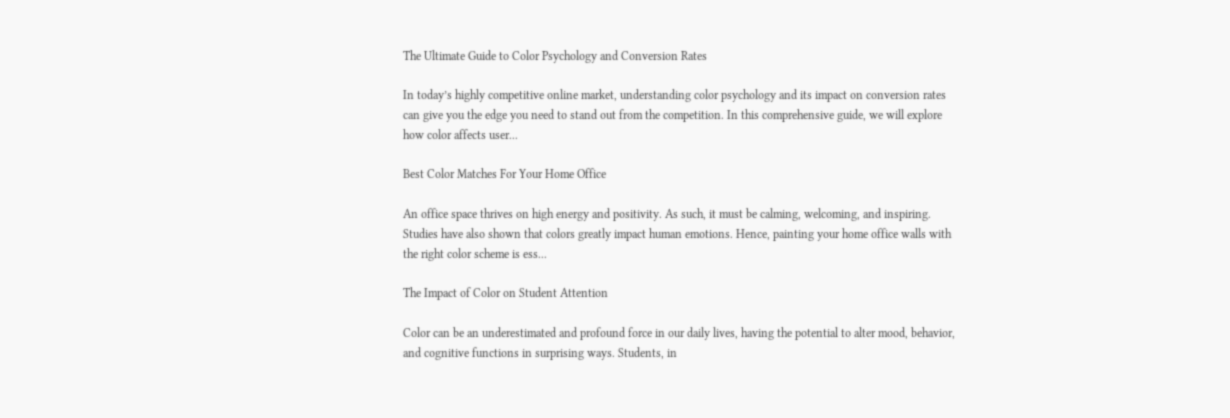The Ultimate Guide to Color Psychology and Conversion Rates

In today’s highly competitive online market, understanding color psychology and its impact on conversion rates can give you the edge you need to stand out from the competition. In this comprehensive guide, we will explore how color affects user...

Best Color Matches For Your Home Office

An office space thrives on high energy and positivity. As such, it must be calming, welcoming, and inspiring. Studies have also shown that colors greatly impact human emotions. Hence, painting your home office walls with the right color scheme is ess...

The Impact of Color on Student Attention

Color can be an underestimated and profound force in our daily lives, having the potential to alter mood, behavior, and cognitive functions in surprising ways. Students, in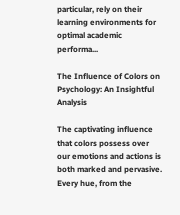particular, rely on their learning environments for optimal academic performa...

The Influence of Colors on Psychology: An Insightful Analysis

The captivating influence that colors possess over our emotions and actions is both marked and pervasive. Every hue, from the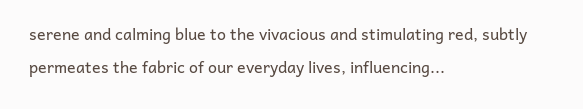serene and calming blue to the vivacious and stimulating red, subtly permeates the fabric of our everyday lives, influencing...